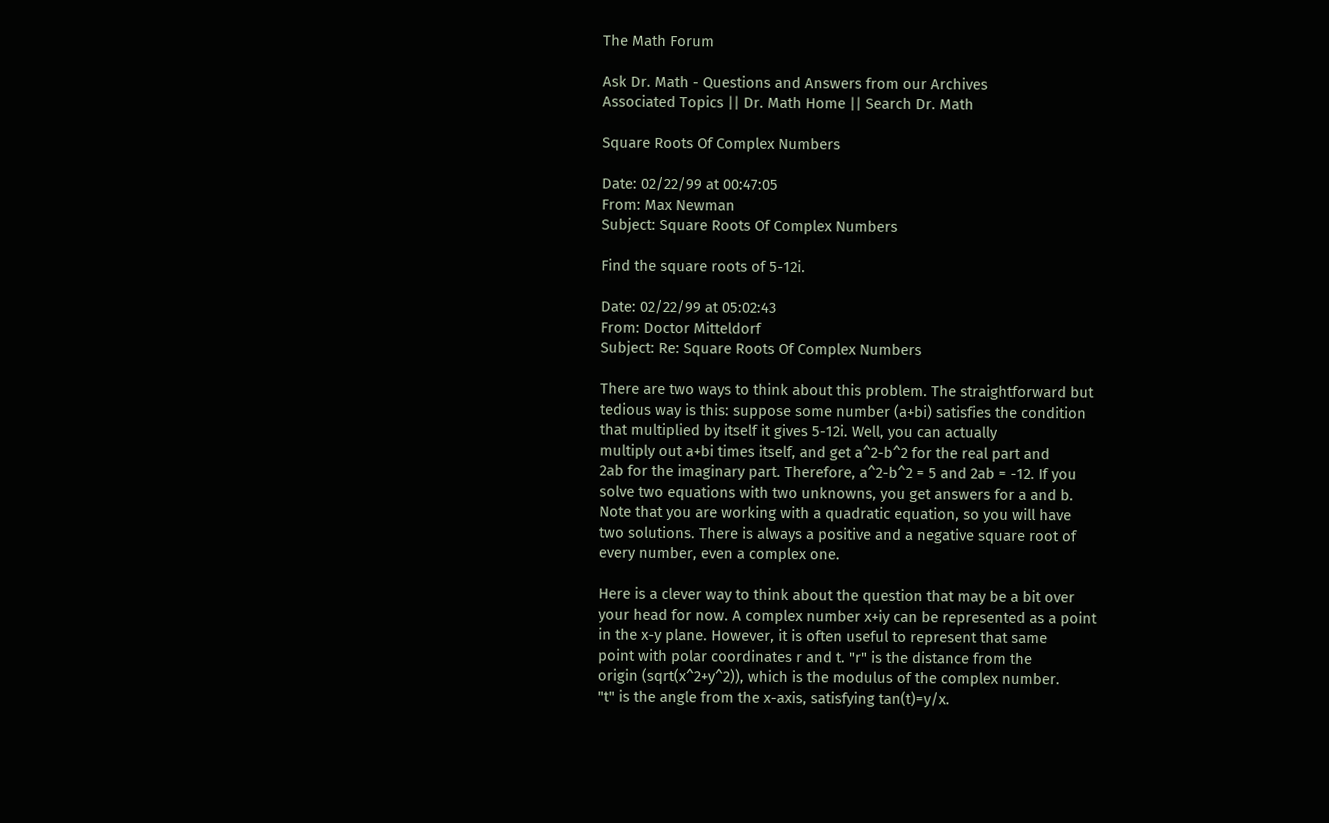The Math Forum

Ask Dr. Math - Questions and Answers from our Archives
Associated Topics || Dr. Math Home || Search Dr. Math

Square Roots Of Complex Numbers

Date: 02/22/99 at 00:47:05
From: Max Newman
Subject: Square Roots Of Complex Numbers

Find the square roots of 5-12i.

Date: 02/22/99 at 05:02:43
From: Doctor Mitteldorf
Subject: Re: Square Roots Of Complex Numbers

There are two ways to think about this problem. The straightforward but
tedious way is this: suppose some number (a+bi) satisfies the condition
that multiplied by itself it gives 5-12i. Well, you can actually
multiply out a+bi times itself, and get a^2-b^2 for the real part and
2ab for the imaginary part. Therefore, a^2-b^2 = 5 and 2ab = -12. If you
solve two equations with two unknowns, you get answers for a and b.
Note that you are working with a quadratic equation, so you will have
two solutions. There is always a positive and a negative square root of
every number, even a complex one.

Here is a clever way to think about the question that may be a bit over
your head for now. A complex number x+iy can be represented as a point
in the x-y plane. However, it is often useful to represent that same
point with polar coordinates r and t. "r" is the distance from the
origin (sqrt(x^2+y^2)), which is the modulus of the complex number.
"t" is the angle from the x-axis, satisfying tan(t)=y/x.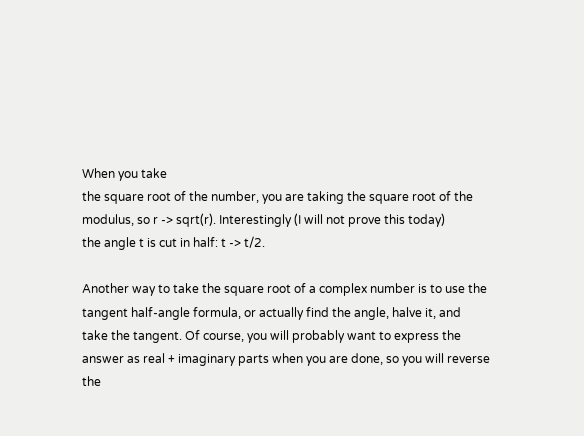When you take
the square root of the number, you are taking the square root of the
modulus, so r -> sqrt(r). Interestingly (I will not prove this today)
the angle t is cut in half: t -> t/2.

Another way to take the square root of a complex number is to use the
tangent half-angle formula, or actually find the angle, halve it, and
take the tangent. Of course, you will probably want to express the
answer as real + imaginary parts when you are done, so you will reverse
the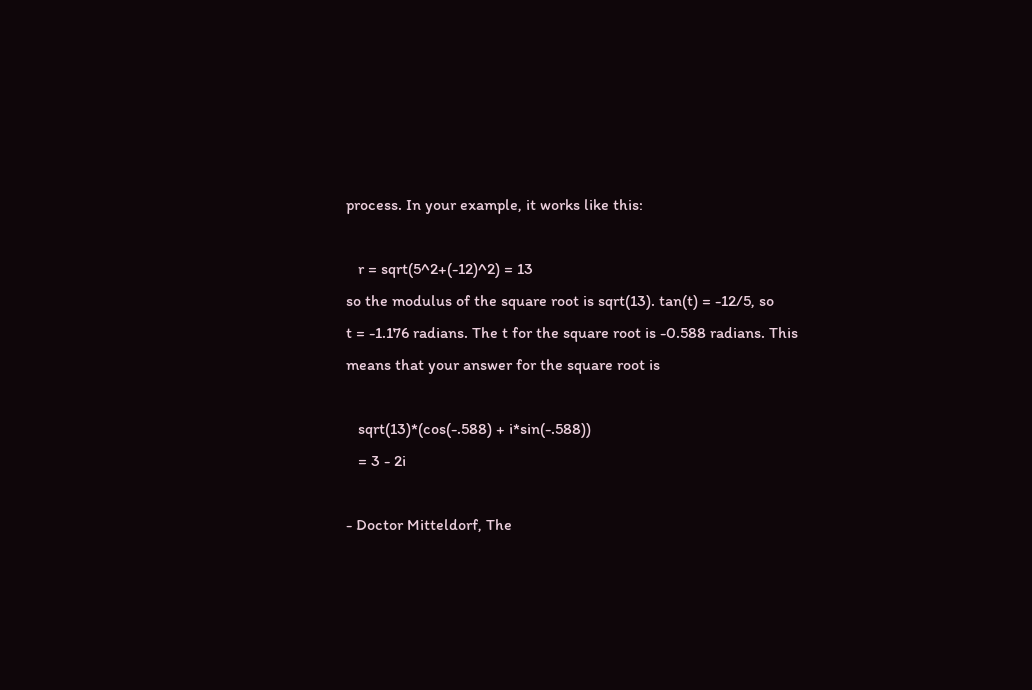process. In your example, it works like this:

   r = sqrt(5^2+(-12)^2) = 13
so the modulus of the square root is sqrt(13). tan(t) = -12/5, so
t = -1.176 radians. The t for the square root is -0.588 radians. This
means that your answer for the square root is

   sqrt(13)*(cos(-.588) + i*sin(-.588))
   = 3 - 2i

- Doctor Mitteldorf, The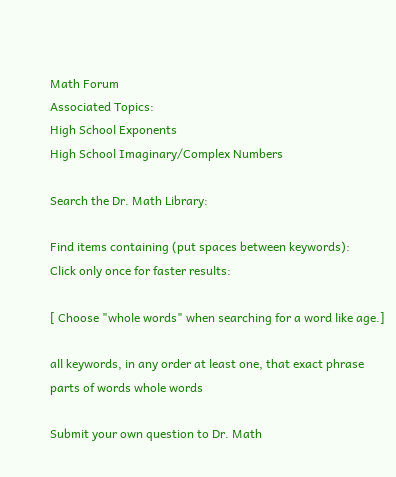Math Forum
Associated Topics:
High School Exponents
High School Imaginary/Complex Numbers

Search the Dr. Math Library:

Find items containing (put spaces between keywords):
Click only once for faster results:

[ Choose "whole words" when searching for a word like age.]

all keywords, in any order at least one, that exact phrase
parts of words whole words

Submit your own question to Dr. Math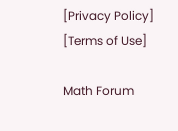[Privacy Policy] [Terms of Use]

Math Forum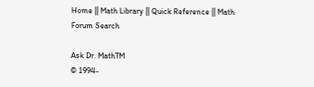Home || Math Library || Quick Reference || Math Forum Search

Ask Dr. MathTM
© 1994-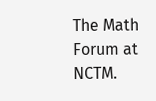The Math Forum at NCTM.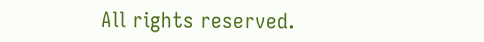All rights reserved.